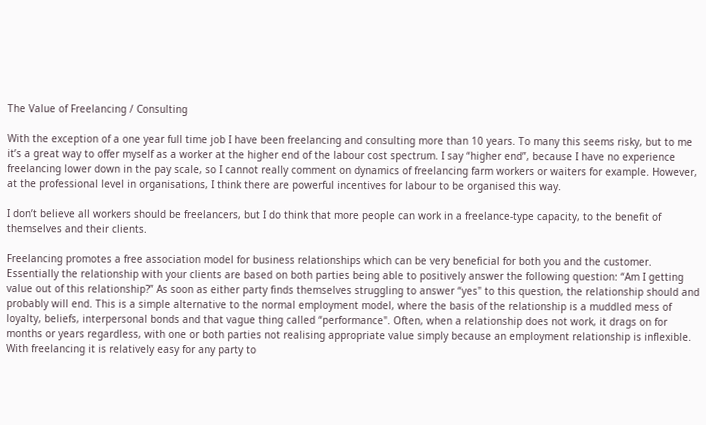The Value of Freelancing / Consulting

With the exception of a one year full time job I have been freelancing and consulting more than 10 years. To many this seems risky, but to me it’s a great way to offer myself as a worker at the higher end of the labour cost spectrum. I say “higher end”, because I have no experience freelancing lower down in the pay scale, so I cannot really comment on dynamics of freelancing farm workers or waiters for example. However, at the professional level in organisations, I think there are powerful incentives for labour to be organised this way.

I don’t believe all workers should be freelancers, but I do think that more people can work in a freelance-type capacity, to the benefit of themselves and their clients.

Freelancing promotes a free association model for business relationships which can be very beneficial for both you and the customer. Essentially the relationship with your clients are based on both parties being able to positively answer the following question: “Am I getting value out of this relationship?” As soon as either party finds themselves struggling to answer “yes" to this question, the relationship should and probably will end. This is a simple alternative to the normal employment model, where the basis of the relationship is a muddled mess of loyalty, beliefs, interpersonal bonds and that vague thing called “performance". Often, when a relationship does not work, it drags on for months or years regardless, with one or both parties not realising appropriate value simply because an employment relationship is inflexible. With freelancing it is relatively easy for any party to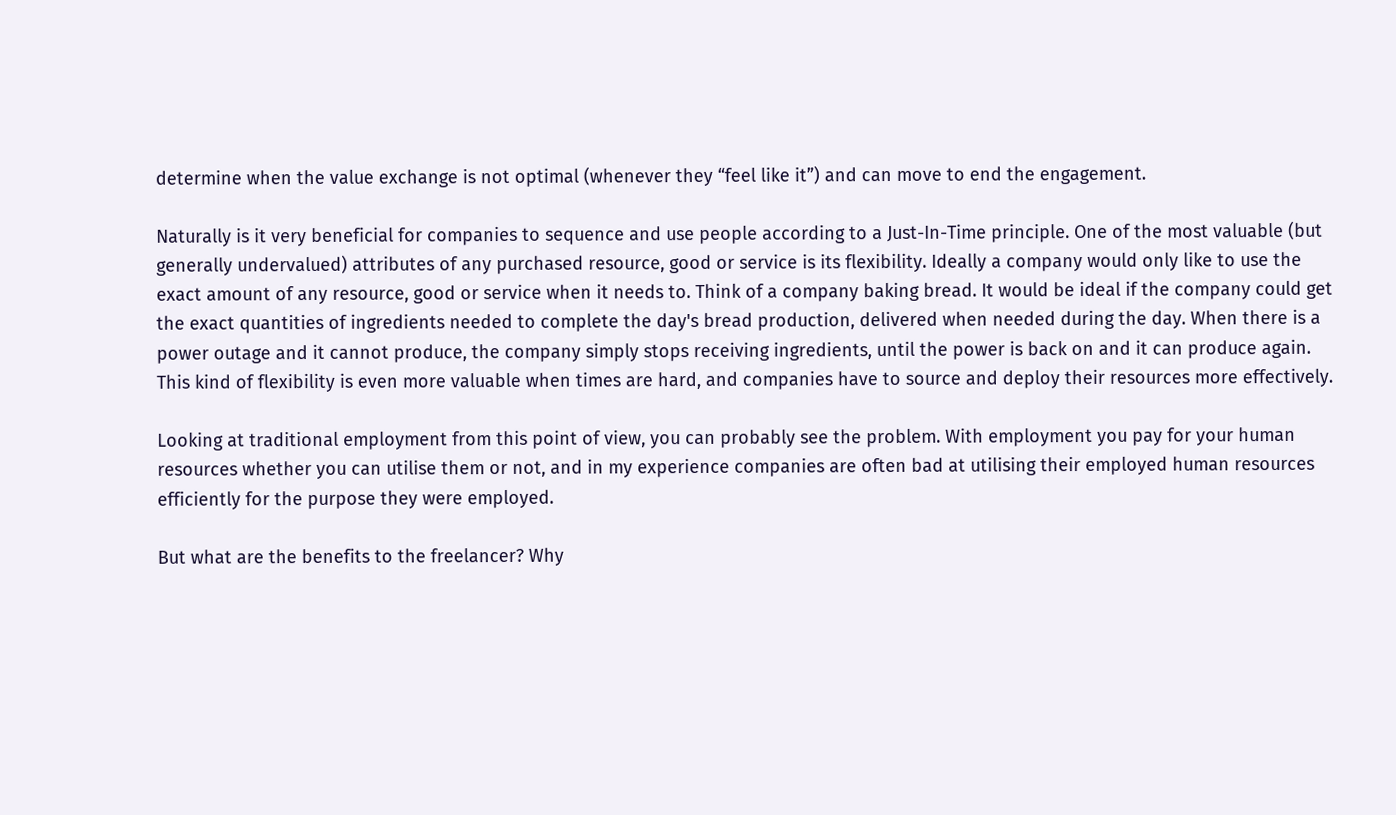determine when the value exchange is not optimal (whenever they “feel like it”) and can move to end the engagement.

Naturally is it very beneficial for companies to sequence and use people according to a Just-In-Time principle. One of the most valuable (but generally undervalued) attributes of any purchased resource, good or service is its flexibility. Ideally a company would only like to use the exact amount of any resource, good or service when it needs to. Think of a company baking bread. It would be ideal if the company could get the exact quantities of ingredients needed to complete the day's bread production, delivered when needed during the day. When there is a power outage and it cannot produce, the company simply stops receiving ingredients, until the power is back on and it can produce again. This kind of flexibility is even more valuable when times are hard, and companies have to source and deploy their resources more effectively.

Looking at traditional employment from this point of view, you can probably see the problem. With employment you pay for your human resources whether you can utilise them or not, and in my experience companies are often bad at utilising their employed human resources efficiently for the purpose they were employed.

But what are the benefits to the freelancer? Why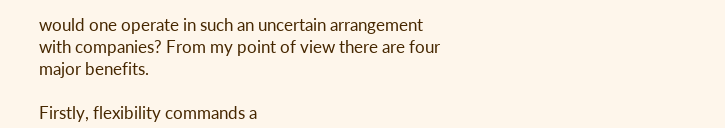would one operate in such an uncertain arrangement with companies? From my point of view there are four major benefits.

Firstly, flexibility commands a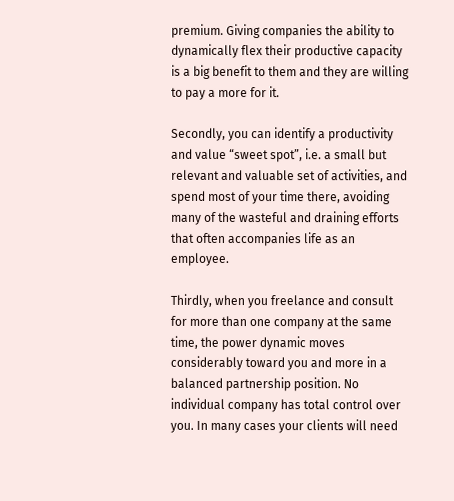premium. Giving companies the ability to dynamically flex their productive capacity is a big benefit to them and they are willing to pay a more for it.

Secondly, you can identify a productivity and value “sweet spot”, i.e. a small but relevant and valuable set of activities, and spend most of your time there, avoiding many of the wasteful and draining efforts that often accompanies life as an employee.

Thirdly, when you freelance and consult for more than one company at the same time, the power dynamic moves considerably toward you and more in a balanced partnership position. No individual company has total control over you. In many cases your clients will need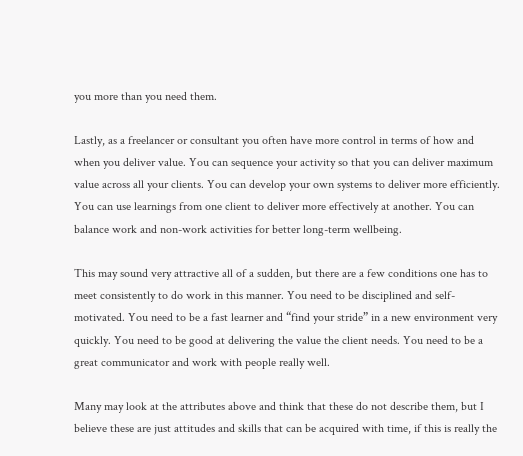you more than you need them.

Lastly, as a freelancer or consultant you often have more control in terms of how and when you deliver value. You can sequence your activity so that you can deliver maximum value across all your clients. You can develop your own systems to deliver more efficiently. You can use learnings from one client to deliver more effectively at another. You can balance work and non-work activities for better long-term wellbeing.

This may sound very attractive all of a sudden, but there are a few conditions one has to meet consistently to do work in this manner. You need to be disciplined and self-motivated. You need to be a fast learner and “find your stride” in a new environment very quickly. You need to be good at delivering the value the client needs. You need to be a great communicator and work with people really well.

Many may look at the attributes above and think that these do not describe them, but I believe these are just attitudes and skills that can be acquired with time, if this is really the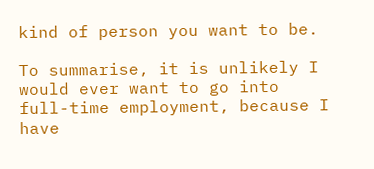kind of person you want to be.

To summarise, it is unlikely I would ever want to go into full-time employment, because I have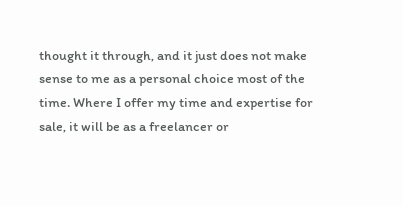thought it through, and it just does not make sense to me as a personal choice most of the time. Where I offer my time and expertise for sale, it will be as a freelancer or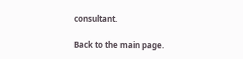consultant.

Back to the main page.